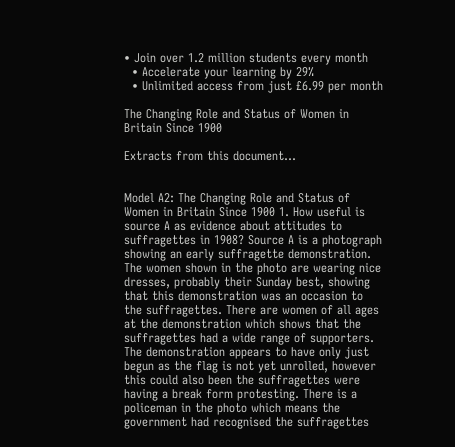• Join over 1.2 million students every month
  • Accelerate your learning by 29%
  • Unlimited access from just £6.99 per month

The Changing Role and Status of Women in Britain Since 1900

Extracts from this document...


Model A2: The Changing Role and Status of Women in Britain Since 1900 1. How useful is source A as evidence about attitudes to suffragettes in 1908? Source A is a photograph showing an early suffragette demonstration. The women shown in the photo are wearing nice dresses, probably their Sunday best, showing that this demonstration was an occasion to the suffragettes. There are women of all ages at the demonstration which shows that the suffragettes had a wide range of supporters. The demonstration appears to have only just begun as the flag is not yet unrolled, however this could also been the suffragettes were having a break form protesting. There is a policeman in the photo which means the government had recognised the suffragettes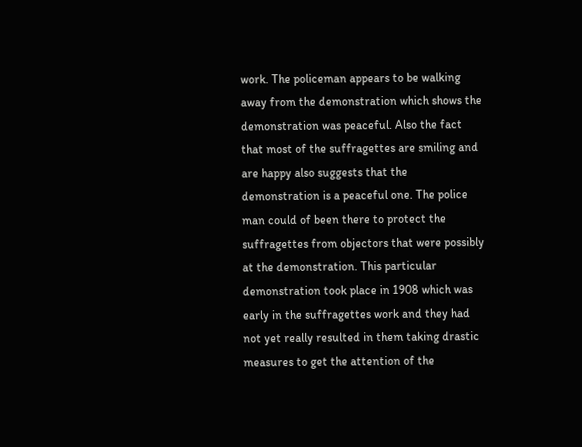work. The policeman appears to be walking away from the demonstration which shows the demonstration was peaceful. Also the fact that most of the suffragettes are smiling and are happy also suggests that the demonstration is a peaceful one. The police man could of been there to protect the suffragettes from objectors that were possibly at the demonstration. This particular demonstration took place in 1908 which was early in the suffragettes work and they had not yet really resulted in them taking drastic measures to get the attention of the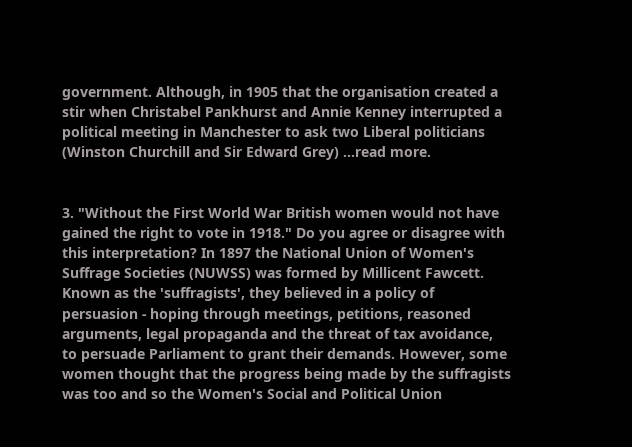government. Although, in 1905 that the organisation created a stir when Christabel Pankhurst and Annie Kenney interrupted a political meeting in Manchester to ask two Liberal politicians (Winston Churchill and Sir Edward Grey) ...read more.


3. "Without the First World War British women would not have gained the right to vote in 1918." Do you agree or disagree with this interpretation? In 1897 the National Union of Women's Suffrage Societies (NUWSS) was formed by Millicent Fawcett. Known as the 'suffragists', they believed in a policy of persuasion - hoping through meetings, petitions, reasoned arguments, legal propaganda and the threat of tax avoidance, to persuade Parliament to grant their demands. However, some women thought that the progress being made by the suffragists was too and so the Women's Social and Political Union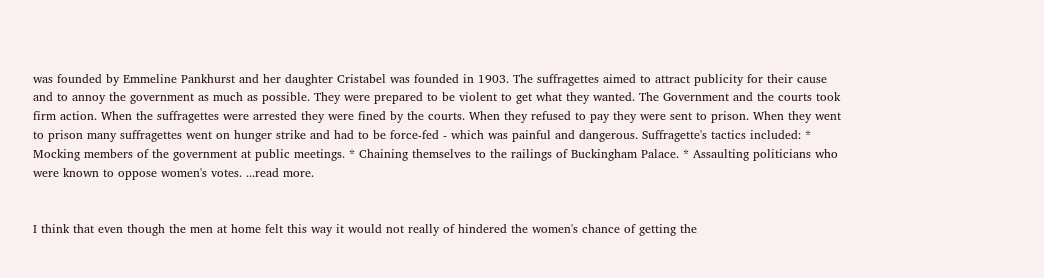was founded by Emmeline Pankhurst and her daughter Cristabel was founded in 1903. The suffragettes aimed to attract publicity for their cause and to annoy the government as much as possible. They were prepared to be violent to get what they wanted. The Government and the courts took firm action. When the suffragettes were arrested they were fined by the courts. When they refused to pay they were sent to prison. When they went to prison many suffragettes went on hunger strike and had to be force-fed - which was painful and dangerous. Suffragette's tactics included: * Mocking members of the government at public meetings. * Chaining themselves to the railings of Buckingham Palace. * Assaulting politicians who were known to oppose women's votes. ...read more.


I think that even though the men at home felt this way it would not really of hindered the women's chance of getting the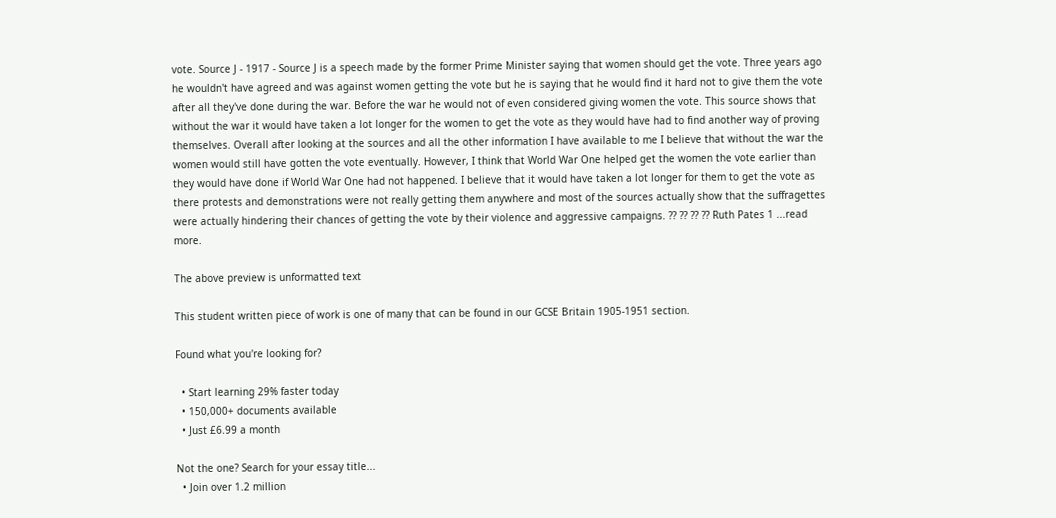vote. Source J - 1917 - Source J is a speech made by the former Prime Minister saying that women should get the vote. Three years ago he wouldn't have agreed and was against women getting the vote but he is saying that he would find it hard not to give them the vote after all they've done during the war. Before the war he would not of even considered giving women the vote. This source shows that without the war it would have taken a lot longer for the women to get the vote as they would have had to find another way of proving themselves. Overall after looking at the sources and all the other information I have available to me I believe that without the war the women would still have gotten the vote eventually. However, I think that World War One helped get the women the vote earlier than they would have done if World War One had not happened. I believe that it would have taken a lot longer for them to get the vote as there protests and demonstrations were not really getting them anywhere and most of the sources actually show that the suffragettes were actually hindering their chances of getting the vote by their violence and aggressive campaigns. ?? ?? ?? ?? Ruth Pates 1 ...read more.

The above preview is unformatted text

This student written piece of work is one of many that can be found in our GCSE Britain 1905-1951 section.

Found what you're looking for?

  • Start learning 29% faster today
  • 150,000+ documents available
  • Just £6.99 a month

Not the one? Search for your essay title...
  • Join over 1.2 million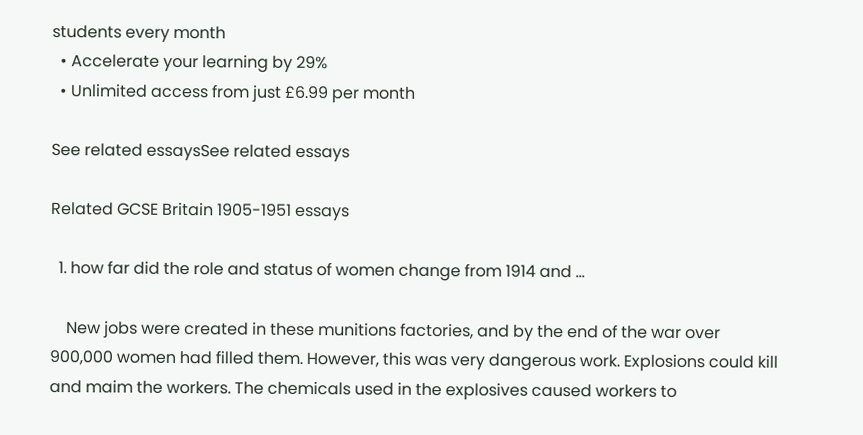students every month
  • Accelerate your learning by 29%
  • Unlimited access from just £6.99 per month

See related essaysSee related essays

Related GCSE Britain 1905-1951 essays

  1. how far did the role and status of women change from 1914 and ...

    New jobs were created in these munitions factories, and by the end of the war over 900,000 women had filled them. However, this was very dangerous work. Explosions could kill and maim the workers. The chemicals used in the explosives caused workers to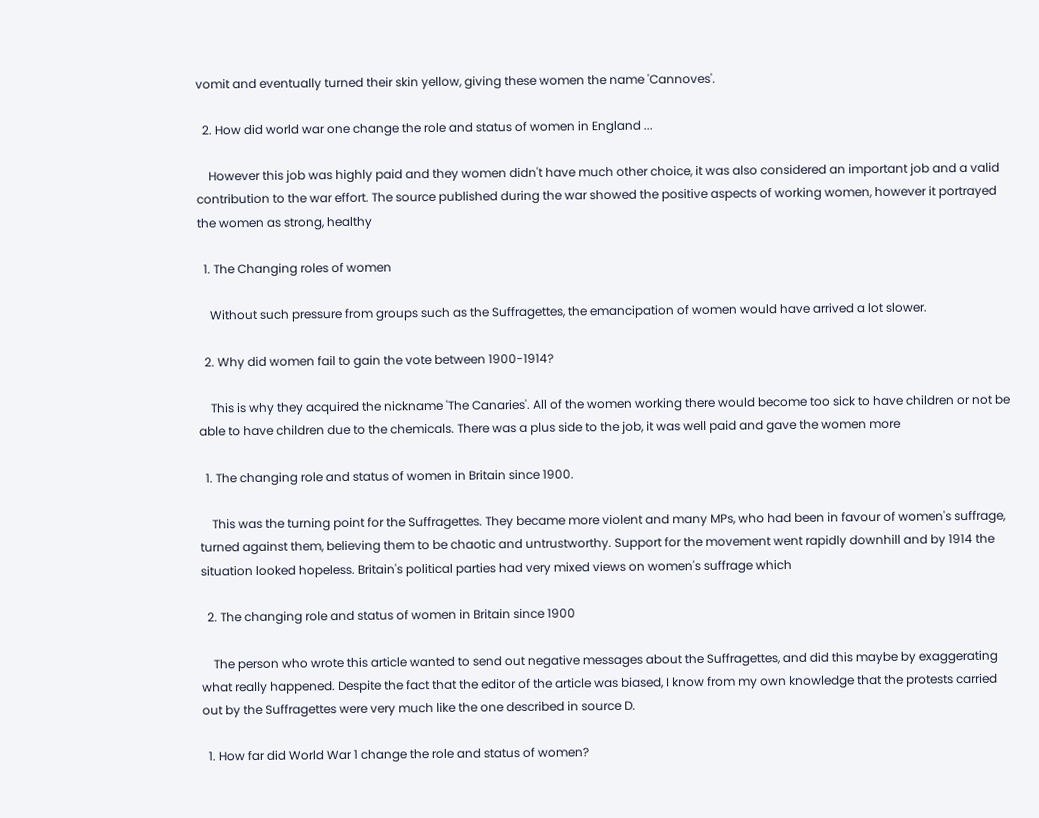vomit and eventually turned their skin yellow, giving these women the name 'Cannoves'.

  2. How did world war one change the role and status of women in England ...

    However this job was highly paid and they women didn't have much other choice, it was also considered an important job and a valid contribution to the war effort. The source published during the war showed the positive aspects of working women, however it portrayed the women as strong, healthy

  1. The Changing roles of women

    Without such pressure from groups such as the Suffragettes, the emancipation of women would have arrived a lot slower.

  2. Why did women fail to gain the vote between 1900-1914?

    This is why they acquired the nickname 'The Canaries'. All of the women working there would become too sick to have children or not be able to have children due to the chemicals. There was a plus side to the job, it was well paid and gave the women more

  1. The changing role and status of women in Britain since 1900.

    This was the turning point for the Suffragettes. They became more violent and many MPs, who had been in favour of women's suffrage, turned against them, believing them to be chaotic and untrustworthy. Support for the movement went rapidly downhill and by 1914 the situation looked hopeless. Britain's political parties had very mixed views on women's suffrage which

  2. The changing role and status of women in Britain since 1900

    The person who wrote this article wanted to send out negative messages about the Suffragettes, and did this maybe by exaggerating what really happened. Despite the fact that the editor of the article was biased, I know from my own knowledge that the protests carried out by the Suffragettes were very much like the one described in source D.

  1. How far did World War 1 change the role and status of women?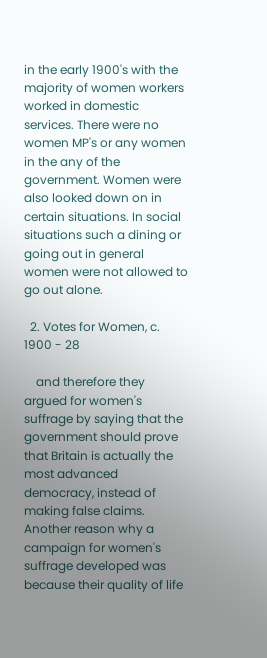in the early 1900's with the majority of women workers worked in domestic services. There were no women MP's or any women in the any of the government. Women were also looked down on in certain situations. In social situations such a dining or going out in general women were not allowed to go out alone.

  2. Votes for Women, c. 1900 - 28

    and therefore they argued for women's suffrage by saying that the government should prove that Britain is actually the most advanced democracy, instead of making false claims. Another reason why a campaign for women's suffrage developed was because their quality of life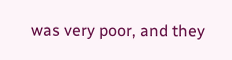was very poor, and they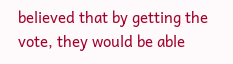believed that by getting the vote, they would be able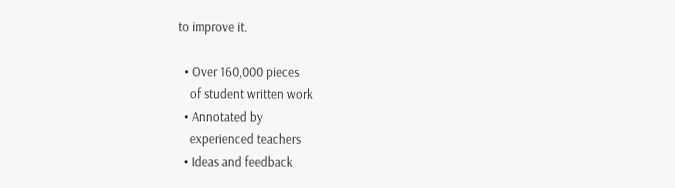to improve it.

  • Over 160,000 pieces
    of student written work
  • Annotated by
    experienced teachers
  • Ideas and feedback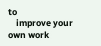to
    improve your own work